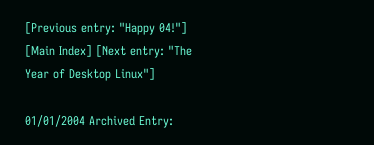[Previous entry: "Happy 04!"] [Main Index] [Next entry: "The Year of Desktop Linux"]

01/01/2004 Archived Entry: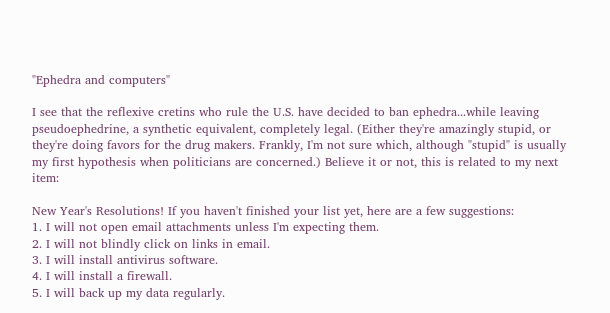"Ephedra and computers"

I see that the reflexive cretins who rule the U.S. have decided to ban ephedra...while leaving pseudoephedrine, a synthetic equivalent, completely legal. (Either they're amazingly stupid, or they're doing favors for the drug makers. Frankly, I'm not sure which, although "stupid" is usually my first hypothesis when politicians are concerned.) Believe it or not, this is related to my next item:

New Year's Resolutions! If you haven't finished your list yet, here are a few suggestions:
1. I will not open email attachments unless I'm expecting them.
2. I will not blindly click on links in email.
3. I will install antivirus software.
4. I will install a firewall.
5. I will back up my data regularly.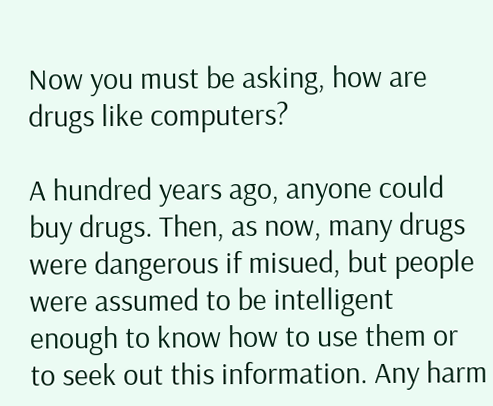Now you must be asking, how are drugs like computers?

A hundred years ago, anyone could buy drugs. Then, as now, many drugs were dangerous if misued, but people were assumed to be intelligent enough to know how to use them or to seek out this information. Any harm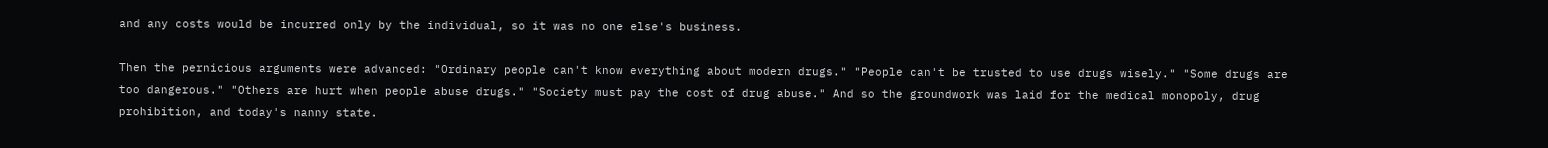and any costs would be incurred only by the individual, so it was no one else's business.

Then the pernicious arguments were advanced: "Ordinary people can't know everything about modern drugs." "People can't be trusted to use drugs wisely." "Some drugs are too dangerous." "Others are hurt when people abuse drugs." "Society must pay the cost of drug abuse." And so the groundwork was laid for the medical monopoly, drug prohibition, and today's nanny state.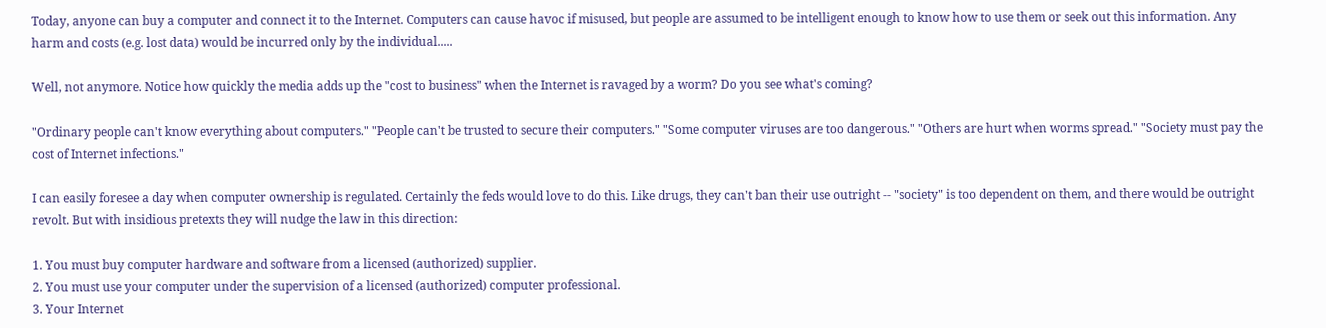Today, anyone can buy a computer and connect it to the Internet. Computers can cause havoc if misused, but people are assumed to be intelligent enough to know how to use them or seek out this information. Any harm and costs (e.g. lost data) would be incurred only by the individual.....

Well, not anymore. Notice how quickly the media adds up the "cost to business" when the Internet is ravaged by a worm? Do you see what's coming?

"Ordinary people can't know everything about computers." "People can't be trusted to secure their computers." "Some computer viruses are too dangerous." "Others are hurt when worms spread." "Society must pay the cost of Internet infections."

I can easily foresee a day when computer ownership is regulated. Certainly the feds would love to do this. Like drugs, they can't ban their use outright -- "society" is too dependent on them, and there would be outright revolt. But with insidious pretexts they will nudge the law in this direction:

1. You must buy computer hardware and software from a licensed (authorized) supplier.
2. You must use your computer under the supervision of a licensed (authorized) computer professional.
3. Your Internet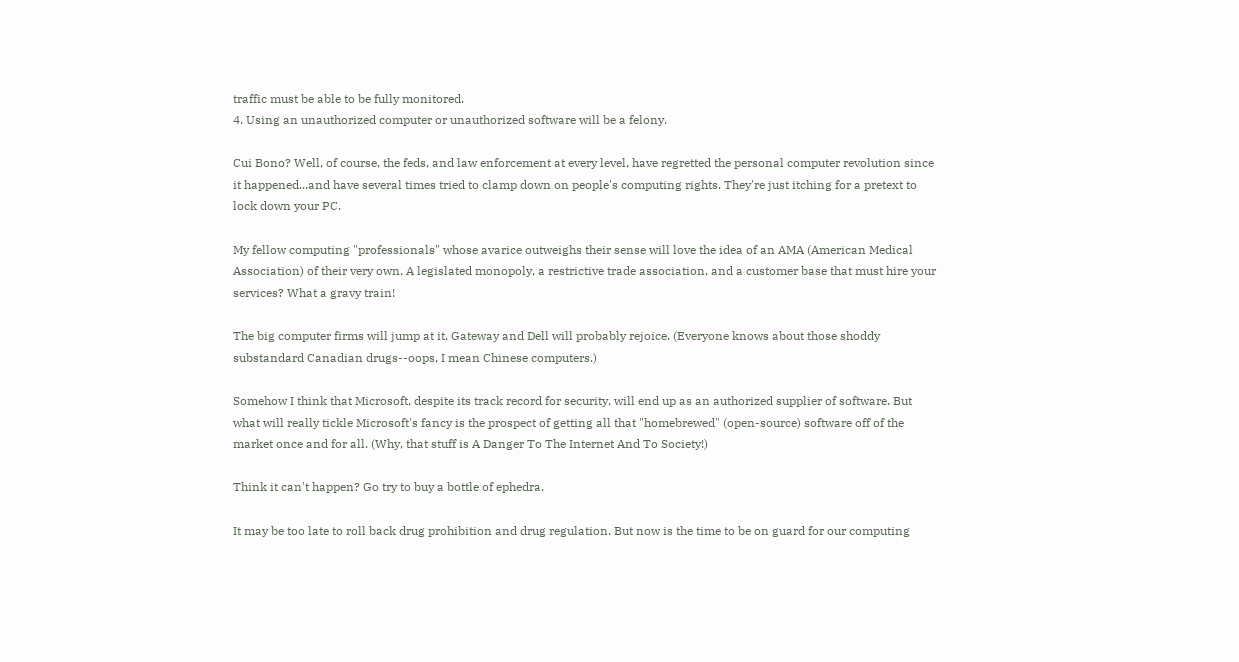traffic must be able to be fully monitored.
4. Using an unauthorized computer or unauthorized software will be a felony.

Cui Bono? Well, of course, the feds, and law enforcement at every level, have regretted the personal computer revolution since it happened...and have several times tried to clamp down on people's computing rights. They're just itching for a pretext to lock down your PC.

My fellow computing "professionals" whose avarice outweighs their sense will love the idea of an AMA (American Medical Association) of their very own. A legislated monopoly, a restrictive trade association, and a customer base that must hire your services? What a gravy train!

The big computer firms will jump at it. Gateway and Dell will probably rejoice. (Everyone knows about those shoddy substandard Canadian drugs--oops, I mean Chinese computers.)

Somehow I think that Microsoft, despite its track record for security, will end up as an authorized supplier of software. But what will really tickle Microsoft's fancy is the prospect of getting all that "homebrewed" (open-source) software off of the market once and for all. (Why, that stuff is A Danger To The Internet And To Society!)

Think it can't happen? Go try to buy a bottle of ephedra.

It may be too late to roll back drug prohibition and drug regulation. But now is the time to be on guard for our computing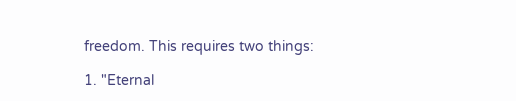freedom. This requires two things:

1. "Eternal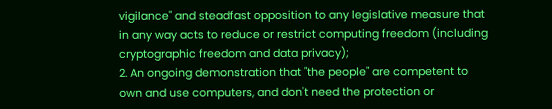vigilance" and steadfast opposition to any legislative measure that in any way acts to reduce or restrict computing freedom (including cryptographic freedom and data privacy);
2. An ongoing demonstration that "the people" are competent to own and use computers, and don't need the protection or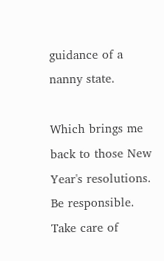guidance of a nanny state.

Which brings me back to those New Year's resolutions. Be responsible. Take care of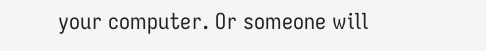your computer. Or someone will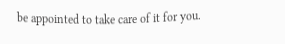be appointed to take care of it for you.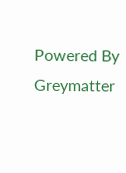Powered By Greymatter